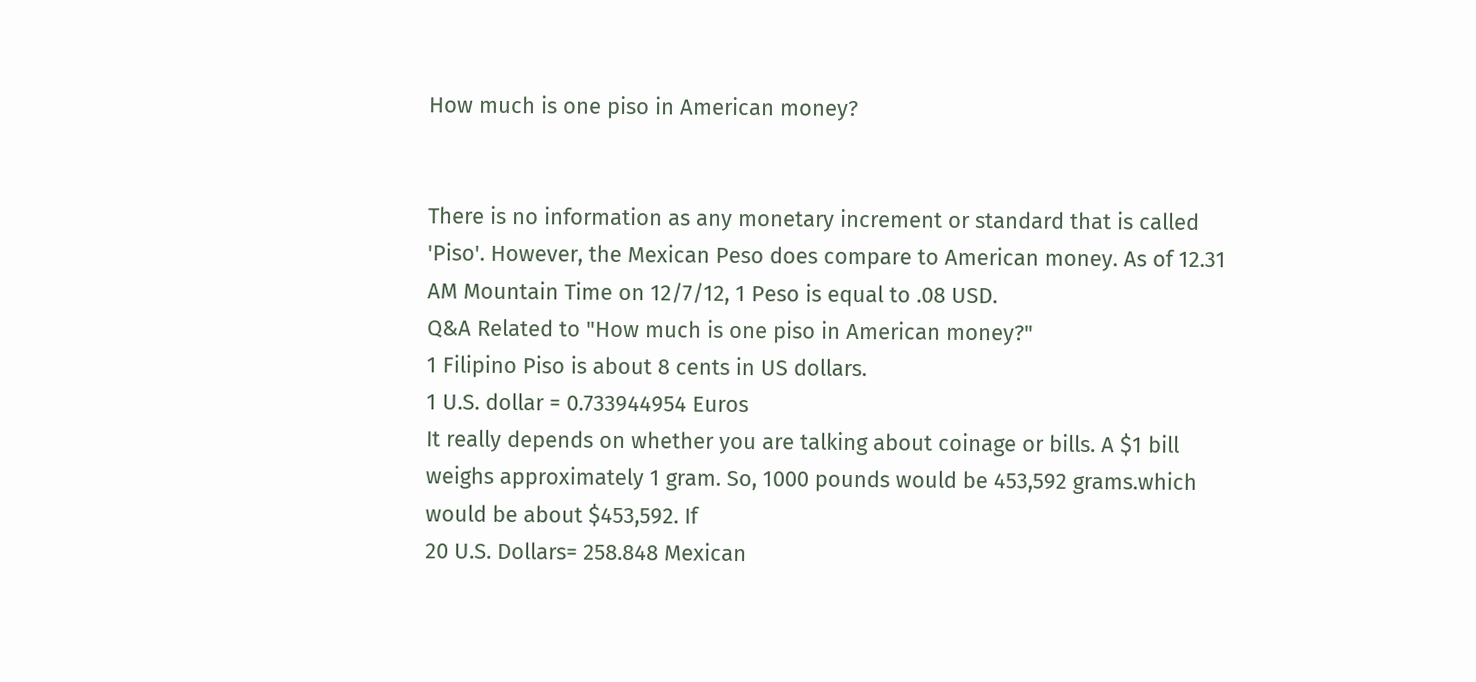How much is one piso in American money?


There is no information as any monetary increment or standard that is called 'Piso'. However, the Mexican Peso does compare to American money. As of 12.31 AM Mountain Time on 12/7/12, 1 Peso is equal to .08 USD.
Q&A Related to "How much is one piso in American money?"
1 Filipino Piso is about 8 cents in US dollars.
1 U.S. dollar = 0.733944954 Euros
It really depends on whether you are talking about coinage or bills. A $1 bill weighs approximately 1 gram. So, 1000 pounds would be 453,592 grams.which would be about $453,592. If
20 U.S. Dollars= 258.848 Mexican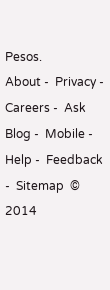Pesos.
About -  Privacy -  Careers -  Ask Blog -  Mobile -  Help -  Feedback  -  Sitemap  © 2014